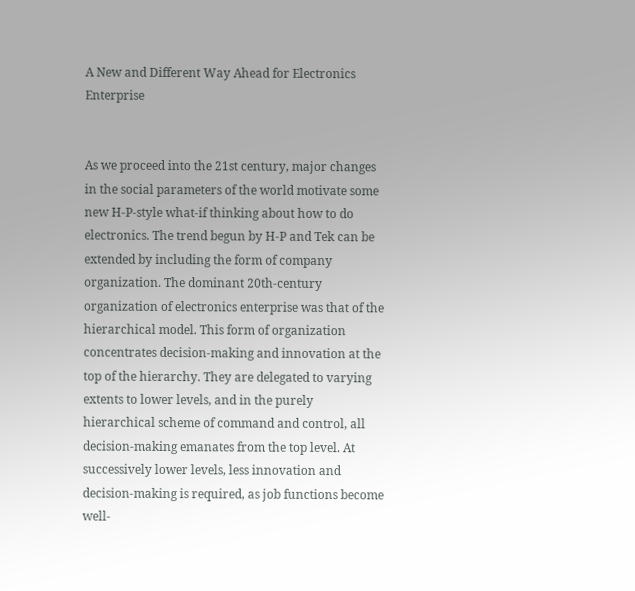A New and Different Way Ahead for Electronics Enterprise


As we proceed into the 21st century, major changes in the social parameters of the world motivate some new H-P-style what-if thinking about how to do electronics. The trend begun by H-P and Tek can be extended by including the form of company organization. The dominant 20th-century organization of electronics enterprise was that of the hierarchical model. This form of organization concentrates decision-making and innovation at the top of the hierarchy. They are delegated to varying extents to lower levels, and in the purely hierarchical scheme of command and control, all decision-making emanates from the top level. At successively lower levels, less innovation and decision-making is required, as job functions become well-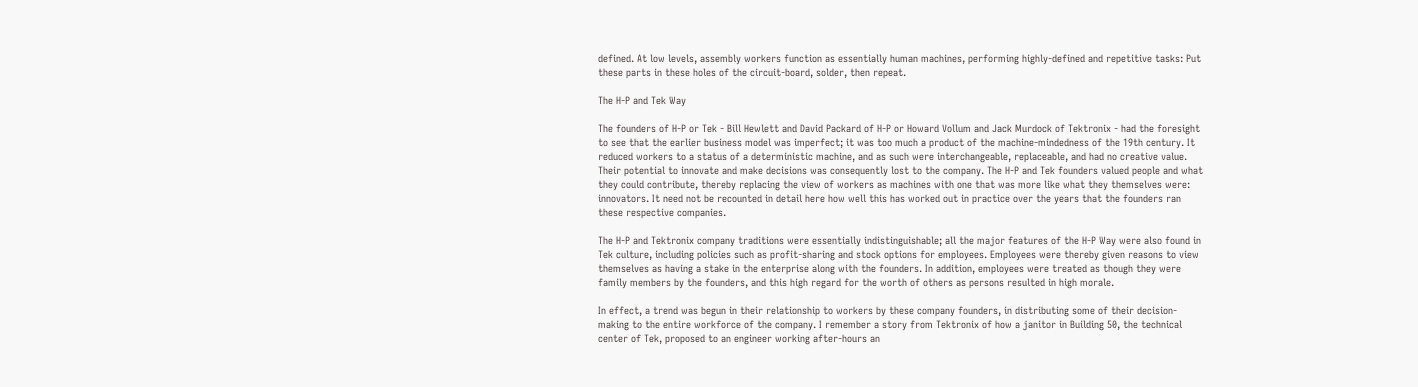defined. At low levels, assembly workers function as essentially human machines, performing highly-defined and repetitive tasks: Put these parts in these holes of the circuit-board, solder, then repeat.

The H-P and Tek Way

The founders of H-P or Tek - Bill Hewlett and David Packard of H-P or Howard Vollum and Jack Murdock of Tektronix - had the foresight to see that the earlier business model was imperfect; it was too much a product of the machine-mindedness of the 19th century. It reduced workers to a status of a deterministic machine, and as such were interchangeable, replaceable, and had no creative value. Their potential to innovate and make decisions was consequently lost to the company. The H-P and Tek founders valued people and what they could contribute, thereby replacing the view of workers as machines with one that was more like what they themselves were: innovators. It need not be recounted in detail here how well this has worked out in practice over the years that the founders ran these respective companies.

The H-P and Tektronix company traditions were essentially indistinguishable; all the major features of the H-P Way were also found in Tek culture, including policies such as profit-sharing and stock options for employees. Employees were thereby given reasons to view themselves as having a stake in the enterprise along with the founders. In addition, employees were treated as though they were family members by the founders, and this high regard for the worth of others as persons resulted in high morale.

In effect, a trend was begun in their relationship to workers by these company founders, in distributing some of their decision-making to the entire workforce of the company. I remember a story from Tektronix of how a janitor in Building 50, the technical center of Tek, proposed to an engineer working after-hours an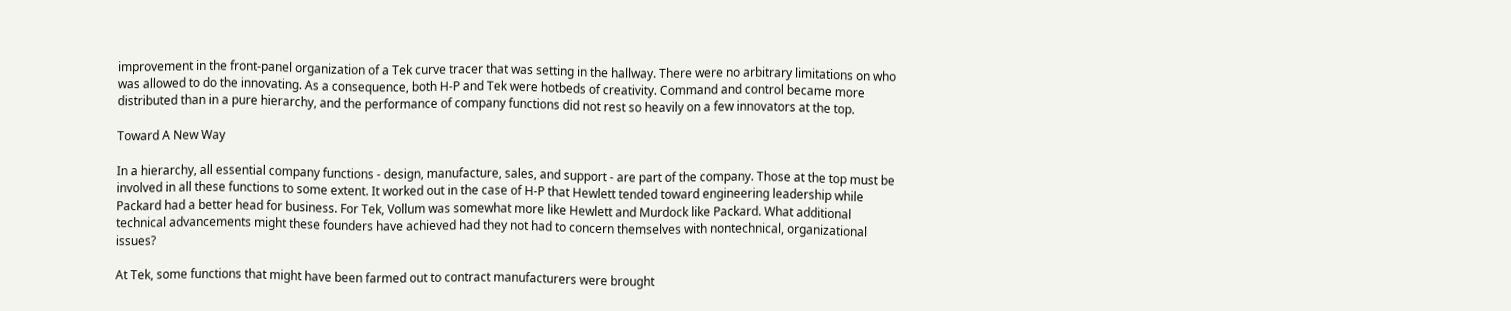improvement in the front-panel organization of a Tek curve tracer that was setting in the hallway. There were no arbitrary limitations on who was allowed to do the innovating. As a consequence, both H-P and Tek were hotbeds of creativity. Command and control became more distributed than in a pure hierarchy, and the performance of company functions did not rest so heavily on a few innovators at the top.

Toward A New Way

In a hierarchy, all essential company functions - design, manufacture, sales, and support - are part of the company. Those at the top must be involved in all these functions to some extent. It worked out in the case of H-P that Hewlett tended toward engineering leadership while Packard had a better head for business. For Tek, Vollum was somewhat more like Hewlett and Murdock like Packard. What additional technical advancements might these founders have achieved had they not had to concern themselves with nontechnical, organizational issues?

At Tek, some functions that might have been farmed out to contract manufacturers were brought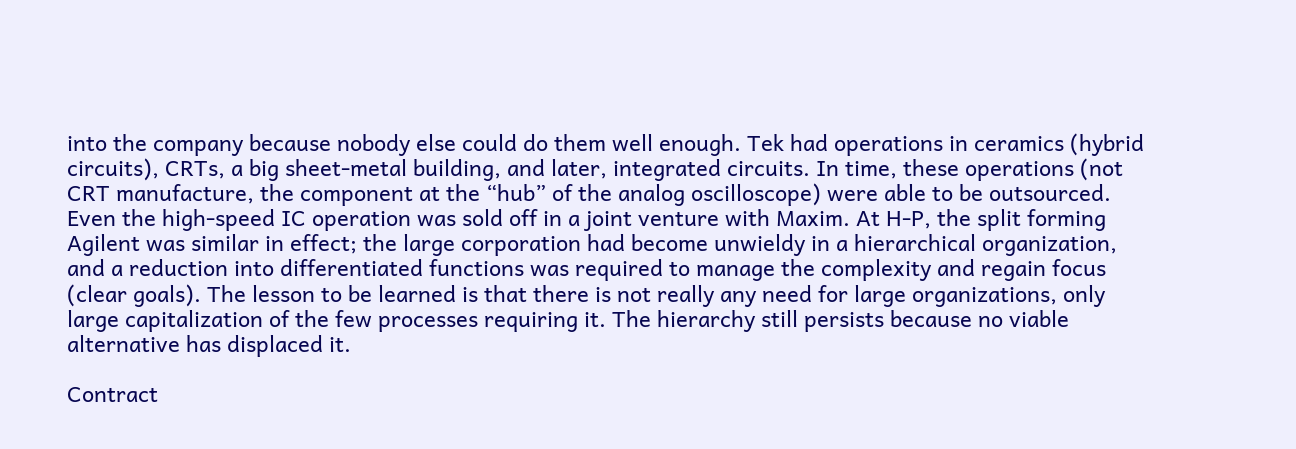into the company because nobody else could do them well enough. Tek had operations in ceramics (hybrid circuits), CRTs, a big sheet-metal building, and later, integrated circuits. In time, these operations (not CRT manufacture, the component at the “hub” of the analog oscilloscope) were able to be outsourced. Even the high-speed IC operation was sold off in a joint venture with Maxim. At H-P, the split forming Agilent was similar in effect; the large corporation had become unwieldy in a hierarchical organization, and a reduction into differentiated functions was required to manage the complexity and regain focus (clear goals). The lesson to be learned is that there is not really any need for large organizations, only large capitalization of the few processes requiring it. The hierarchy still persists because no viable alternative has displaced it.

Contract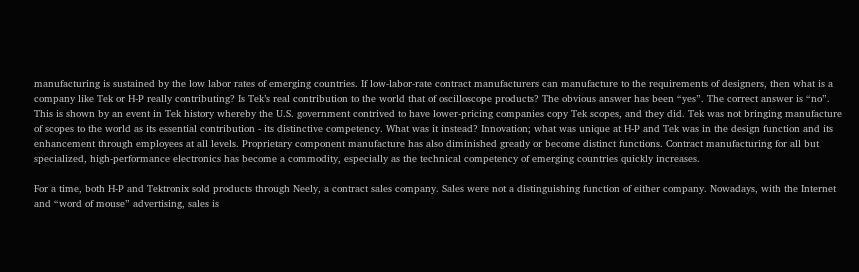manufacturing is sustained by the low labor rates of emerging countries. If low-labor-rate contract manufacturers can manufacture to the requirements of designers, then what is a company like Tek or H-P really contributing? Is Tek’s real contribution to the world that of oscilloscope products? The obvious answer has been “yes”. The correct answer is “no”. This is shown by an event in Tek history whereby the U.S. government contrived to have lower-pricing companies copy Tek scopes, and they did. Tek was not bringing manufacture of scopes to the world as its essential contribution - its distinctive competency. What was it instead? Innovation; what was unique at H-P and Tek was in the design function and its enhancement through employees at all levels. Proprietary component manufacture has also diminished greatly or become distinct functions. Contract manufacturing for all but specialized, high-performance electronics has become a commodity, especially as the technical competency of emerging countries quickly increases.

For a time, both H-P and Tektronix sold products through Neely, a contract sales company. Sales were not a distinguishing function of either company. Nowadays, with the Internet and “word of mouse” advertising, sales is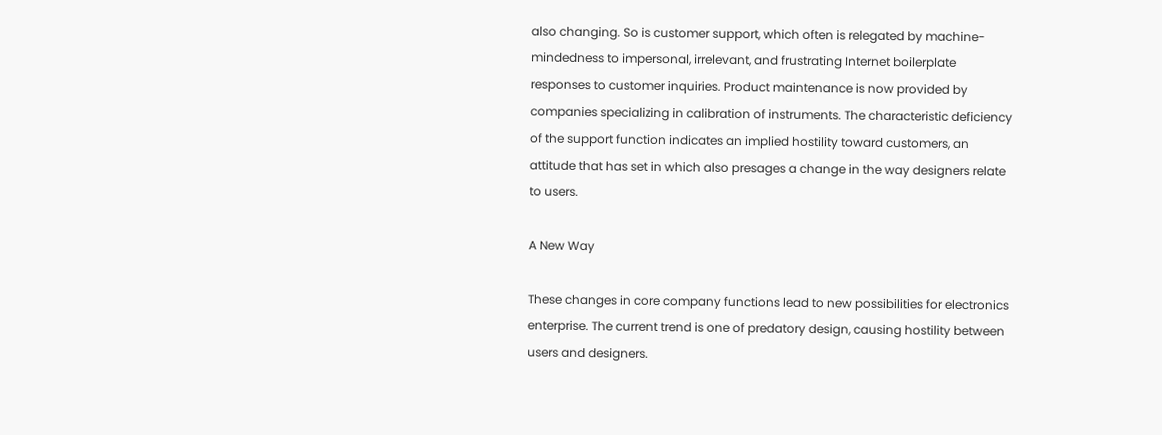also changing. So is customer support, which often is relegated by machine-mindedness to impersonal, irrelevant, and frustrating Internet boilerplate responses to customer inquiries. Product maintenance is now provided by companies specializing in calibration of instruments. The characteristic deficiency of the support function indicates an implied hostility toward customers, an attitude that has set in which also presages a change in the way designers relate to users.

A New Way

These changes in core company functions lead to new possibilities for electronics enterprise. The current trend is one of predatory design, causing hostility between users and designers.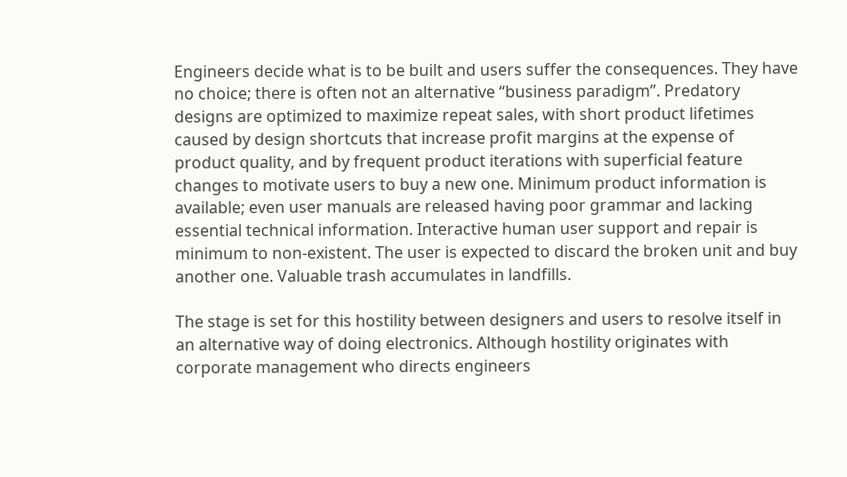Engineers decide what is to be built and users suffer the consequences. They have no choice; there is often not an alternative “business paradigm”. Predatory designs are optimized to maximize repeat sales, with short product lifetimes caused by design shortcuts that increase profit margins at the expense of product quality, and by frequent product iterations with superficial feature changes to motivate users to buy a new one. Minimum product information is available; even user manuals are released having poor grammar and lacking essential technical information. Interactive human user support and repair is minimum to non-existent. The user is expected to discard the broken unit and buy another one. Valuable trash accumulates in landfills.

The stage is set for this hostility between designers and users to resolve itself in an alternative way of doing electronics. Although hostility originates with corporate management who directs engineers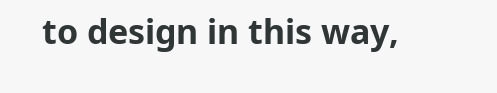to design in this way,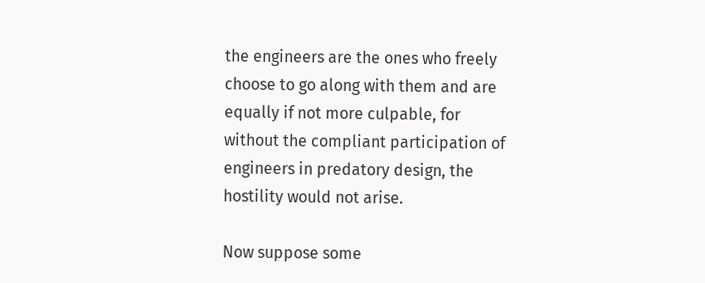the engineers are the ones who freely choose to go along with them and are equally if not more culpable, for without the compliant participation of engineers in predatory design, the hostility would not arise.

Now suppose some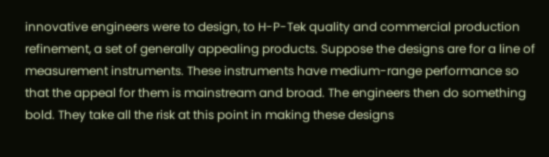innovative engineers were to design, to H-P-Tek quality and commercial production refinement, a set of generally appealing products. Suppose the designs are for a line of measurement instruments. These instruments have medium-range performance so that the appeal for them is mainstream and broad. The engineers then do something bold. They take all the risk at this point in making these designs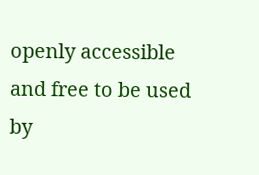openly accessible and free to be used by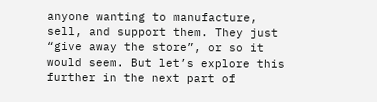anyone wanting to manufacture, sell, and support them. They just “give away the store”, or so it would seem. But let’s explore this further in the next part of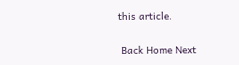this article.

 Back Home Next